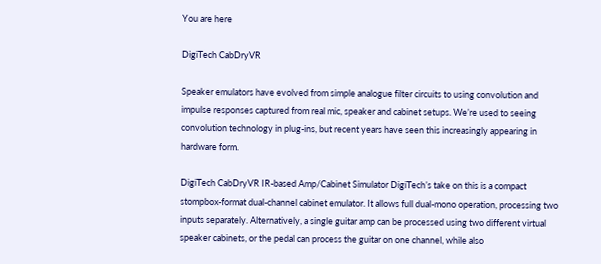You are here

DigiTech CabDryVR

Speaker emulators have evolved from simple analogue filter circuits to using convolution and impulse responses captured from real mic, speaker and cabinet setups. We’re used to seeing convolution technology in plug-ins, but recent years have seen this increasingly appearing in hardware form.

DigiTech CabDryVR IR-based Amp/Cabinet Simulator DigiTech’s take on this is a compact stompbox-format dual-channel cabinet emulator. It allows full dual-mono operation, processing two inputs separately. Alternatively, a single guitar amp can be processed using two different virtual speaker cabinets, or the pedal can process the guitar on one channel, while also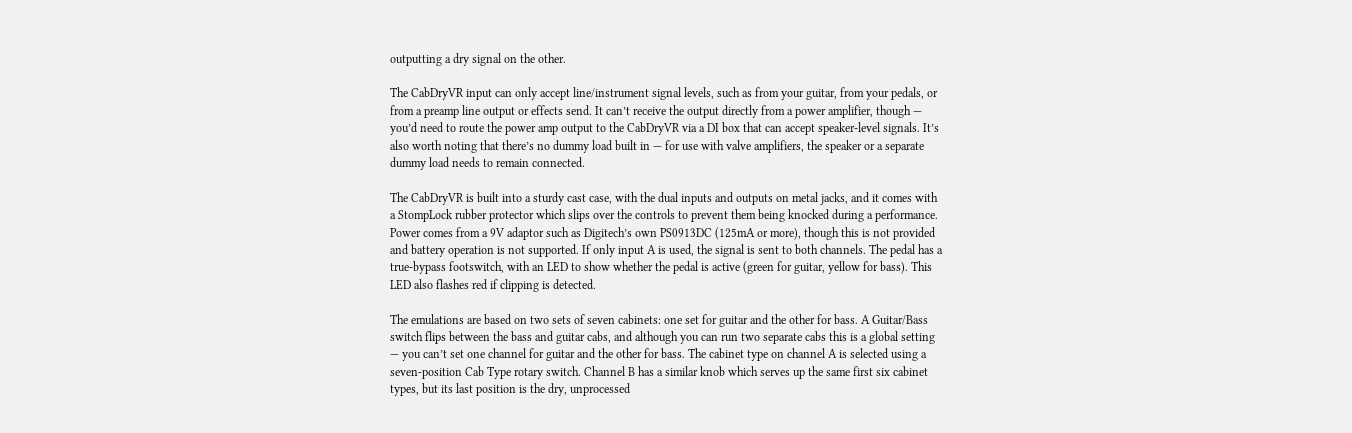outputting a dry signal on the other.

The CabDryVR input can only accept line/instrument signal levels, such as from your guitar, from your pedals, or from a preamp line output or effects send. It can’t receive the output directly from a power amplifier, though — you’d need to route the power amp output to the CabDryVR via a DI box that can accept speaker-level signals. It’s also worth noting that there’s no dummy load built in — for use with valve amplifiers, the speaker or a separate dummy load needs to remain connected.

The CabDryVR is built into a sturdy cast case, with the dual inputs and outputs on metal jacks, and it comes with a StompLock rubber protector which slips over the controls to prevent them being knocked during a performance. Power comes from a 9V adaptor such as Digitech’s own PS0913DC (125mA or more), though this is not provided and battery operation is not supported. If only input A is used, the signal is sent to both channels. The pedal has a true-bypass footswitch, with an LED to show whether the pedal is active (green for guitar, yellow for bass). This LED also flashes red if clipping is detected.

The emulations are based on two sets of seven cabinets: one set for guitar and the other for bass. A Guitar/Bass switch flips between the bass and guitar cabs, and although you can run two separate cabs this is a global setting — you can’t set one channel for guitar and the other for bass. The cabinet type on channel A is selected using a seven-position Cab Type rotary switch. Channel B has a similar knob which serves up the same first six cabinet types, but its last position is the dry, unprocessed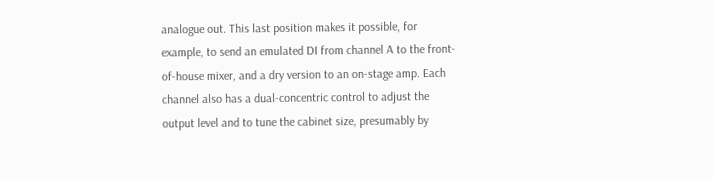analogue out. This last position makes it possible, for example, to send an emulated DI from channel A to the front-of-house mixer, and a dry version to an on-stage amp. Each channel also has a dual-concentric control to adjust the output level and to tune the cabinet size, presumably by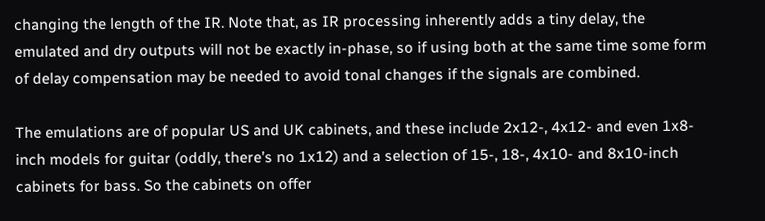changing the length of the IR. Note that, as IR processing inherently adds a tiny delay, the emulated and dry outputs will not be exactly in-phase, so if using both at the same time some form of delay compensation may be needed to avoid tonal changes if the signals are combined.

The emulations are of popular US and UK cabinets, and these include 2x12-, 4x12- and even 1x8-inch models for guitar (oddly, there’s no 1x12) and a selection of 15-, 18-, 4x10- and 8x10-inch cabinets for bass. So the cabinets on offer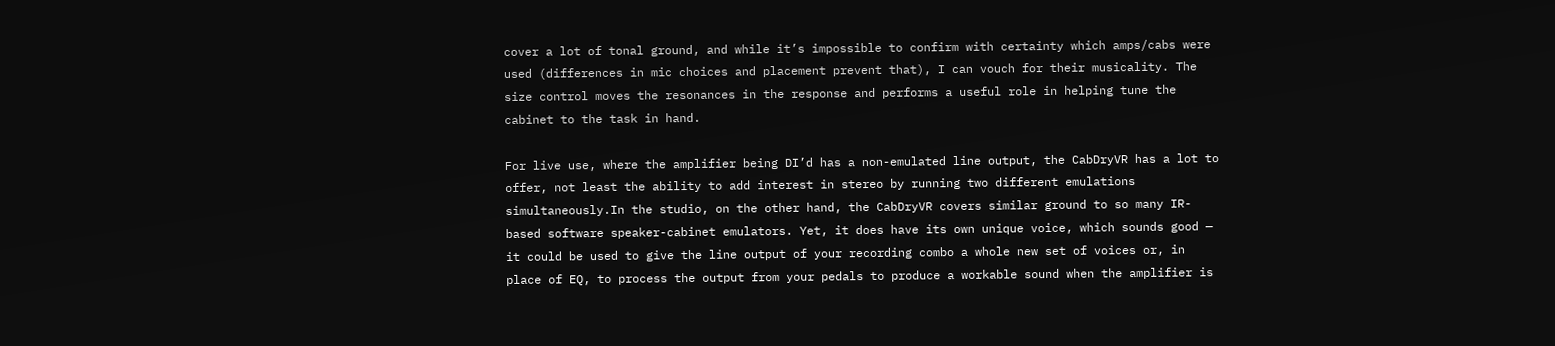cover a lot of tonal ground, and while it’s impossible to confirm with certainty which amps/cabs were used (differences in mic choices and placement prevent that), I can vouch for their musicality. The size control moves the resonances in the response and performs a useful role in helping tune the cabinet to the task in hand.

For live use, where the amplifier being DI’d has a non-emulated line output, the CabDryVR has a lot to offer, not least the ability to add interest in stereo by running two different emulations simultaneously.In the studio, on the other hand, the CabDryVR covers similar ground to so many IR-based software speaker-cabinet emulators. Yet, it does have its own unique voice, which sounds good — it could be used to give the line output of your recording combo a whole new set of voices or, in place of EQ, to process the output from your pedals to produce a workable sound when the amplifier is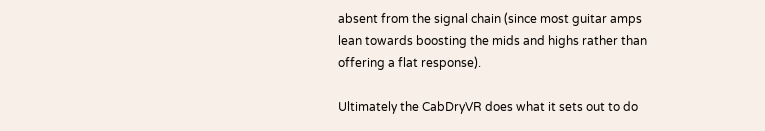absent from the signal chain (since most guitar amps lean towards boosting the mids and highs rather than offering a flat response).

Ultimately the CabDryVR does what it sets out to do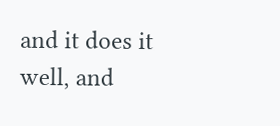and it does it well, and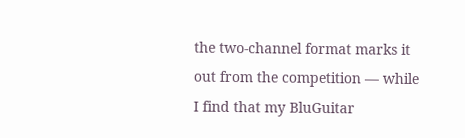the two-channel format marks it out from the competition — while I find that my BluGuitar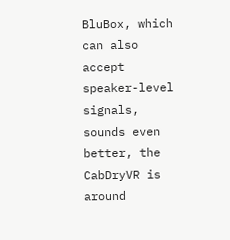BluBox, which can also accept speaker-level signals, sounds even better, the CabDryVR is around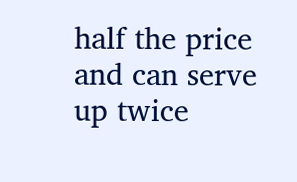half the price and can serve up twice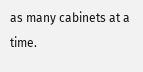as many cabinets at a time.